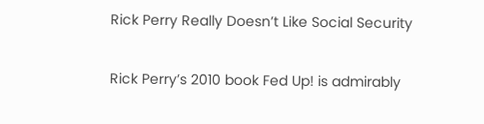Rick Perry Really Doesn’t Like Social Security

Rick Perry’s 2010 book Fed Up! is admirably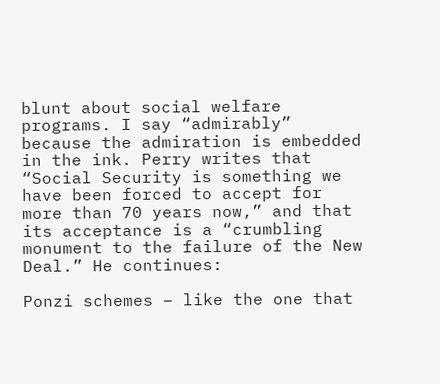blunt about social welfare programs. I say “admirably” because the admiration is embedded in the ink. Perry writes that “Social Security is something we have been forced to accept for more than 70 years now,” and that its acceptance is a “crumbling monument to the failure of the New Deal.” He continues:

Ponzi schemes – like the one that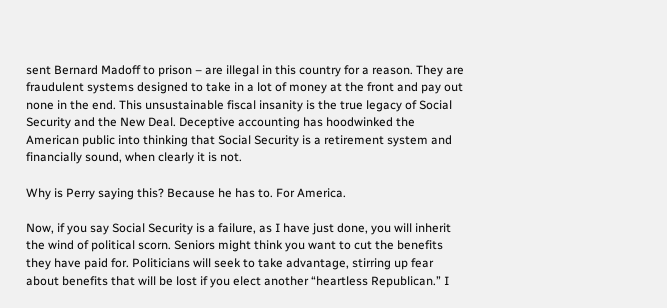sent Bernard Madoff to prison – are illegal in this country for a reason. They are fraudulent systems designed to take in a lot of money at the front and pay out none in the end. This unsustainable fiscal insanity is the true legacy of Social Security and the New Deal. Deceptive accounting has hoodwinked the American public into thinking that Social Security is a retirement system and financially sound, when clearly it is not.

Why is Perry saying this? Because he has to. For America.

Now, if you say Social Security is a failure, as I have just done, you will inherit the wind of political scorn. Seniors might think you want to cut the benefits they have paid for. Politicians will seek to take advantage, stirring up fear about benefits that will be lost if you elect another “heartless Republican.” I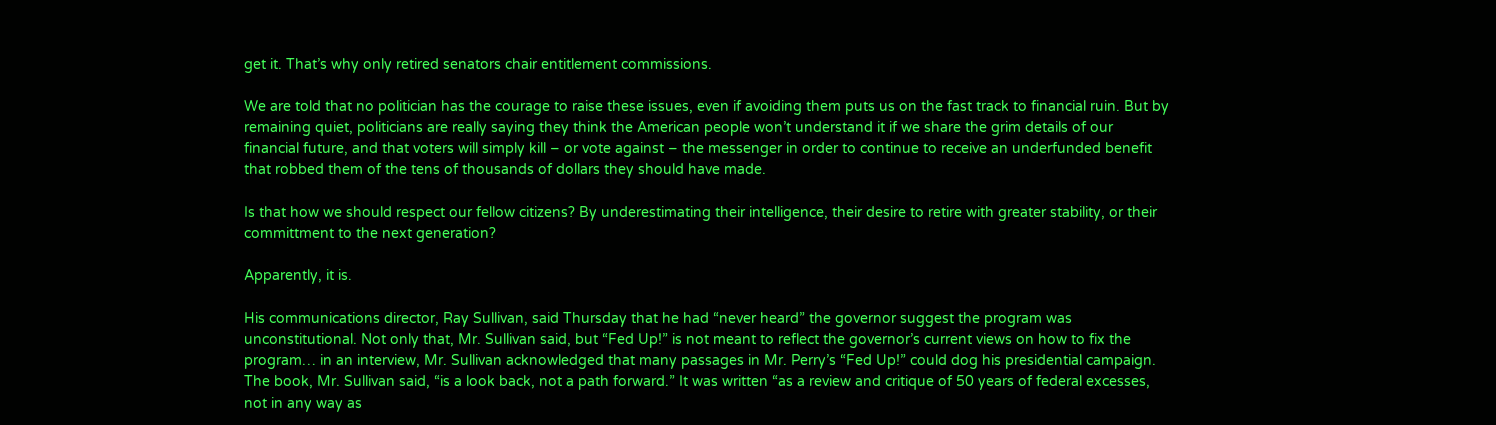get it. That’s why only retired senators chair entitlement commissions.

We are told that no politician has the courage to raise these issues, even if avoiding them puts us on the fast track to financial ruin. But by remaining quiet, politicians are really saying they think the American people won’t understand it if we share the grim details of our financial future, and that voters will simply kill – or vote against – the messenger in order to continue to receive an underfunded benefit that robbed them of the tens of thousands of dollars they should have made.

Is that how we should respect our fellow citizens? By underestimating their intelligence, their desire to retire with greater stability, or their committment to the next generation?

Apparently, it is.

His communications director, Ray Sullivan, said Thursday that he had “never heard” the governor suggest the program was unconstitutional. Not only that, Mr. Sullivan said, but “Fed Up!” is not meant to reflect the governor’s current views on how to fix the program… in an interview, Mr. Sullivan acknowledged that many passages in Mr. Perry’s “Fed Up!” could dog his presidential campaign. The book, Mr. Sullivan said, “is a look back, not a path forward.” It was written “as a review and critique of 50 years of federal excesses, not in any way as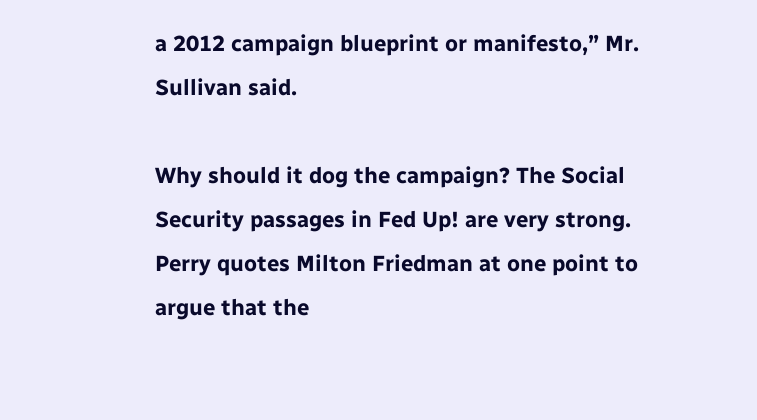a 2012 campaign blueprint or manifesto,” Mr. Sullivan said.

Why should it dog the campaign? The Social Security passages in Fed Up! are very strong. Perry quotes Milton Friedman at one point to argue that the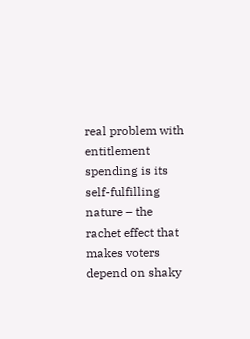real problem with entitlement spending is its self-fulfilling nature – the rachet effect that makes voters depend on shaky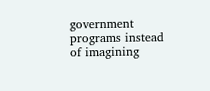government programs instead of imagining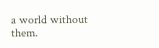a world without them.